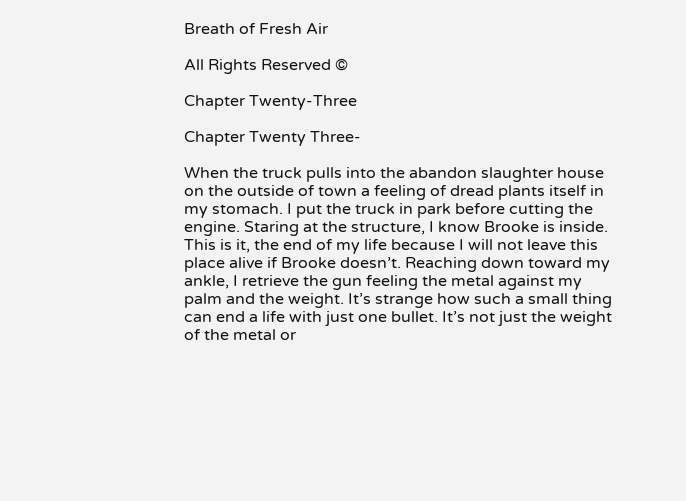Breath of Fresh Air

All Rights Reserved ©

Chapter Twenty-Three

Chapter Twenty Three-

When the truck pulls into the abandon slaughter house on the outside of town a feeling of dread plants itself in my stomach. I put the truck in park before cutting the engine. Staring at the structure, I know Brooke is inside. This is it, the end of my life because I will not leave this place alive if Brooke doesn’t. Reaching down toward my ankle, I retrieve the gun feeling the metal against my palm and the weight. It’s strange how such a small thing can end a life with just one bullet. It’s not just the weight of the metal or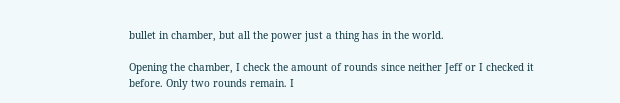bullet in chamber, but all the power just a thing has in the world.

Opening the chamber, I check the amount of rounds since neither Jeff or I checked it before. Only two rounds remain. I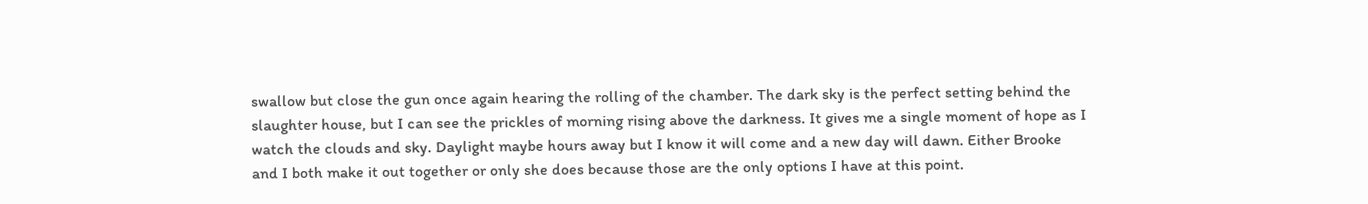swallow but close the gun once again hearing the rolling of the chamber. The dark sky is the perfect setting behind the slaughter house, but I can see the prickles of morning rising above the darkness. It gives me a single moment of hope as I watch the clouds and sky. Daylight maybe hours away but I know it will come and a new day will dawn. Either Brooke and I both make it out together or only she does because those are the only options I have at this point.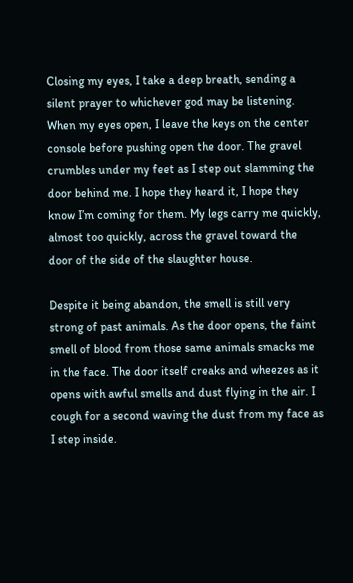Closing my eyes, I take a deep breath, sending a silent prayer to whichever god may be listening. When my eyes open, I leave the keys on the center console before pushing open the door. The gravel crumbles under my feet as I step out slamming the door behind me. I hope they heard it, I hope they know I’m coming for them. My legs carry me quickly, almost too quickly, across the gravel toward the door of the side of the slaughter house.

Despite it being abandon, the smell is still very strong of past animals. As the door opens, the faint smell of blood from those same animals smacks me in the face. The door itself creaks and wheezes as it opens with awful smells and dust flying in the air. I cough for a second waving the dust from my face as I step inside.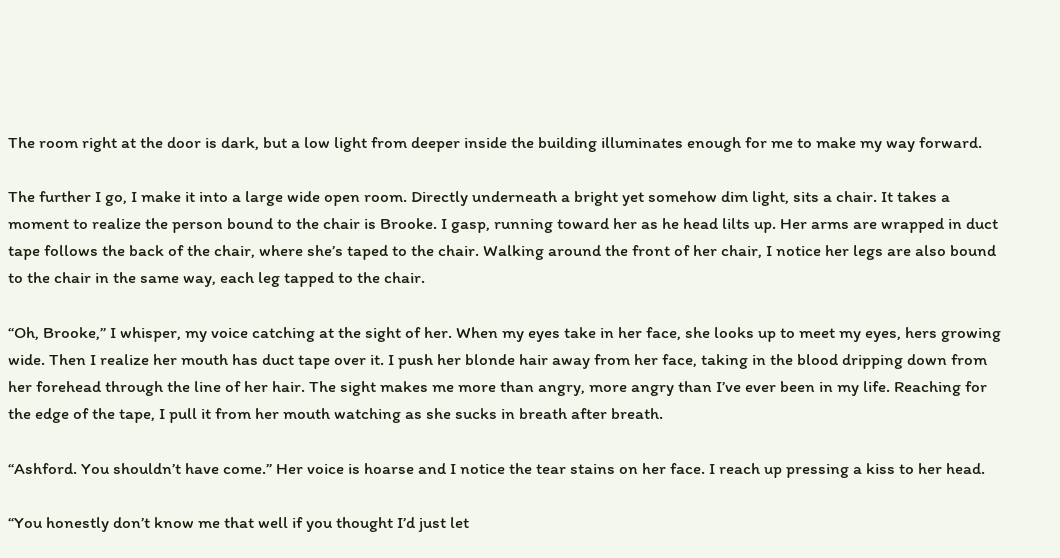The room right at the door is dark, but a low light from deeper inside the building illuminates enough for me to make my way forward.

The further I go, I make it into a large wide open room. Directly underneath a bright yet somehow dim light, sits a chair. It takes a moment to realize the person bound to the chair is Brooke. I gasp, running toward her as he head lilts up. Her arms are wrapped in duct tape follows the back of the chair, where she’s taped to the chair. Walking around the front of her chair, I notice her legs are also bound to the chair in the same way, each leg tapped to the chair.

“Oh, Brooke,” I whisper, my voice catching at the sight of her. When my eyes take in her face, she looks up to meet my eyes, hers growing wide. Then I realize her mouth has duct tape over it. I push her blonde hair away from her face, taking in the blood dripping down from her forehead through the line of her hair. The sight makes me more than angry, more angry than I’ve ever been in my life. Reaching for the edge of the tape, I pull it from her mouth watching as she sucks in breath after breath.

“Ashford. You shouldn’t have come.” Her voice is hoarse and I notice the tear stains on her face. I reach up pressing a kiss to her head.

“You honestly don’t know me that well if you thought I’d just let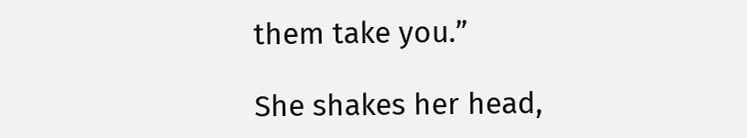them take you.”

She shakes her head,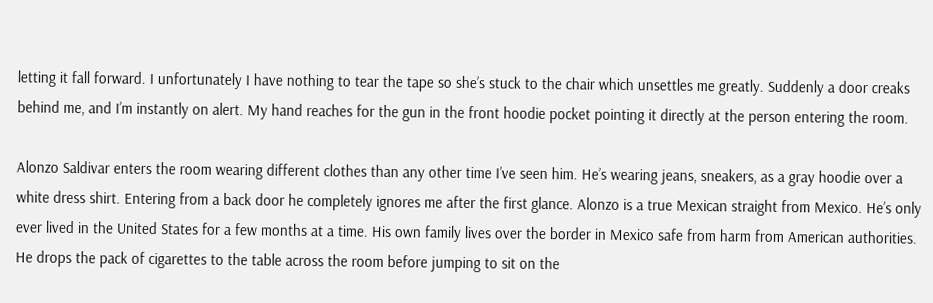letting it fall forward. I unfortunately I have nothing to tear the tape so she’s stuck to the chair which unsettles me greatly. Suddenly a door creaks behind me, and I’m instantly on alert. My hand reaches for the gun in the front hoodie pocket pointing it directly at the person entering the room.

Alonzo Saldivar enters the room wearing different clothes than any other time I’ve seen him. He’s wearing jeans, sneakers, as a gray hoodie over a white dress shirt. Entering from a back door he completely ignores me after the first glance. Alonzo is a true Mexican straight from Mexico. He’s only ever lived in the United States for a few months at a time. His own family lives over the border in Mexico safe from harm from American authorities. He drops the pack of cigarettes to the table across the room before jumping to sit on the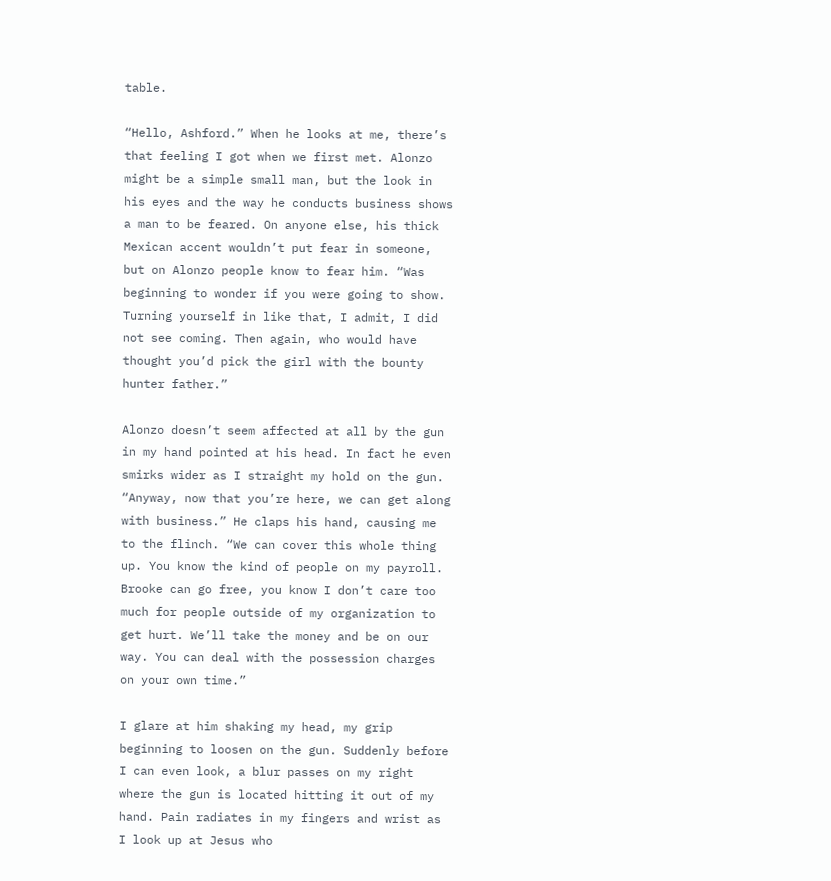table.

“Hello, Ashford.” When he looks at me, there’s that feeling I got when we first met. Alonzo might be a simple small man, but the look in his eyes and the way he conducts business shows a man to be feared. On anyone else, his thick Mexican accent wouldn’t put fear in someone, but on Alonzo people know to fear him. “Was beginning to wonder if you were going to show. Turning yourself in like that, I admit, I did not see coming. Then again, who would have thought you’d pick the girl with the bounty hunter father.”

Alonzo doesn’t seem affected at all by the gun in my hand pointed at his head. In fact he even smirks wider as I straight my hold on the gun. “Anyway, now that you’re here, we can get along with business.” He claps his hand, causing me to the flinch. “We can cover this whole thing up. You know the kind of people on my payroll. Brooke can go free, you know I don’t care too much for people outside of my organization to get hurt. We’ll take the money and be on our way. You can deal with the possession charges on your own time.”

I glare at him shaking my head, my grip beginning to loosen on the gun. Suddenly before I can even look, a blur passes on my right where the gun is located hitting it out of my hand. Pain radiates in my fingers and wrist as I look up at Jesus who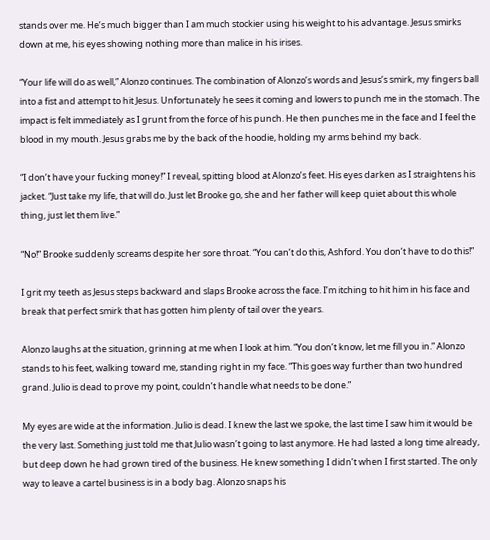stands over me. He’s much bigger than I am much stockier using his weight to his advantage. Jesus smirks down at me, his eyes showing nothing more than malice in his irises.

“Your life will do as well,” Alonzo continues. The combination of Alonzo’s words and Jesus’s smirk, my fingers ball into a fist and attempt to hit Jesus. Unfortunately he sees it coming and lowers to punch me in the stomach. The impact is felt immediately as I grunt from the force of his punch. He then punches me in the face and I feel the blood in my mouth. Jesus grabs me by the back of the hoodie, holding my arms behind my back.

“I don’t have your fucking money!” I reveal, spitting blood at Alonzo’s feet. His eyes darken as I straightens his jacket. “Just take my life, that will do. Just let Brooke go, she and her father will keep quiet about this whole thing, just let them live.”

“No!” Brooke suddenly screams despite her sore throat. “You can’t do this, Ashford. You don’t have to do this!”

I grit my teeth as Jesus steps backward and slaps Brooke across the face. I’m itching to hit him in his face and break that perfect smirk that has gotten him plenty of tail over the years.

Alonzo laughs at the situation, grinning at me when I look at him. “You don’t know, let me fill you in.” Alonzo stands to his feet, walking toward me, standing right in my face. “This goes way further than two hundred grand. Julio is dead to prove my point, couldn’t handle what needs to be done.”

My eyes are wide at the information. Julio is dead. I knew the last we spoke, the last time I saw him it would be the very last. Something just told me that Julio wasn’t going to last anymore. He had lasted a long time already, but deep down he had grown tired of the business. He knew something I didn’t when I first started. The only way to leave a cartel business is in a body bag. Alonzo snaps his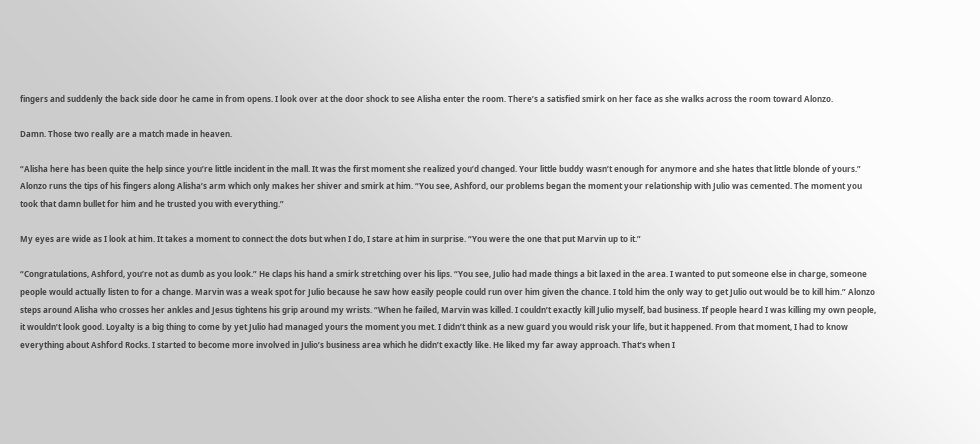fingers and suddenly the back side door he came in from opens. I look over at the door shock to see Alisha enter the room. There’s a satisfied smirk on her face as she walks across the room toward Alonzo.

Damn. Those two really are a match made in heaven.

“Alisha here has been quite the help since you’re little incident in the mall. It was the first moment she realized you’d changed. Your little buddy wasn’t enough for anymore and she hates that little blonde of yours.” Alonzo runs the tips of his fingers along Alisha’s arm which only makes her shiver and smirk at him. “You see, Ashford, our problems began the moment your relationship with Julio was cemented. The moment you took that damn bullet for him and he trusted you with everything.”

My eyes are wide as I look at him. It takes a moment to connect the dots but when I do, I stare at him in surprise. “You were the one that put Marvin up to it.”

“Congratulations, Ashford, you’re not as dumb as you look.” He claps his hand a smirk stretching over his lips. “You see, Julio had made things a bit laxed in the area. I wanted to put someone else in charge, someone people would actually listen to for a change. Marvin was a weak spot for Julio because he saw how easily people could run over him given the chance. I told him the only way to get Julio out would be to kill him.” Alonzo steps around Alisha who crosses her ankles and Jesus tightens his grip around my wrists. “When he failed, Marvin was killed. I couldn’t exactly kill Julio myself, bad business. If people heard I was killing my own people, it wouldn’t look good. Loyalty is a big thing to come by yet Julio had managed yours the moment you met. I didn’t think as a new guard you would risk your life, but it happened. From that moment, I had to know everything about Ashford Rocks. I started to become more involved in Julio’s business area which he didn’t exactly like. He liked my far away approach. That’s when I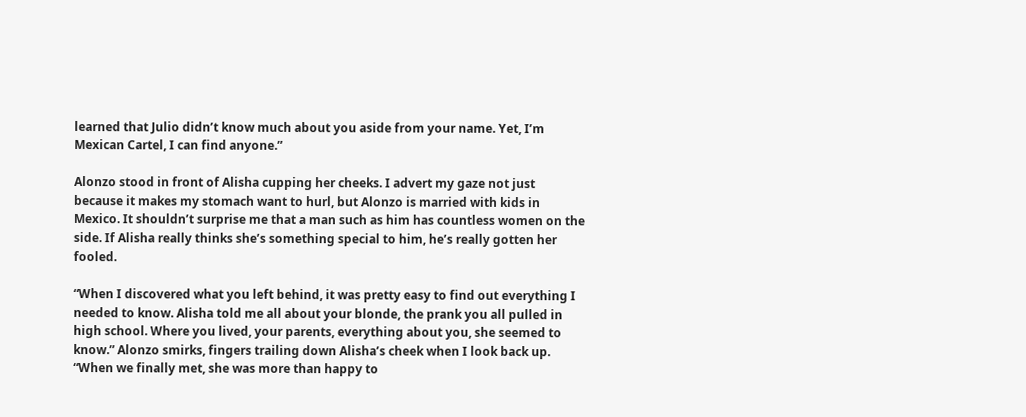learned that Julio didn’t know much about you aside from your name. Yet, I’m Mexican Cartel, I can find anyone.”

Alonzo stood in front of Alisha cupping her cheeks. I advert my gaze not just because it makes my stomach want to hurl, but Alonzo is married with kids in Mexico. It shouldn’t surprise me that a man such as him has countless women on the side. If Alisha really thinks she’s something special to him, he’s really gotten her fooled.

“When I discovered what you left behind, it was pretty easy to find out everything I needed to know. Alisha told me all about your blonde, the prank you all pulled in high school. Where you lived, your parents, everything about you, she seemed to know.” Alonzo smirks, fingers trailing down Alisha’s cheek when I look back up. “When we finally met, she was more than happy to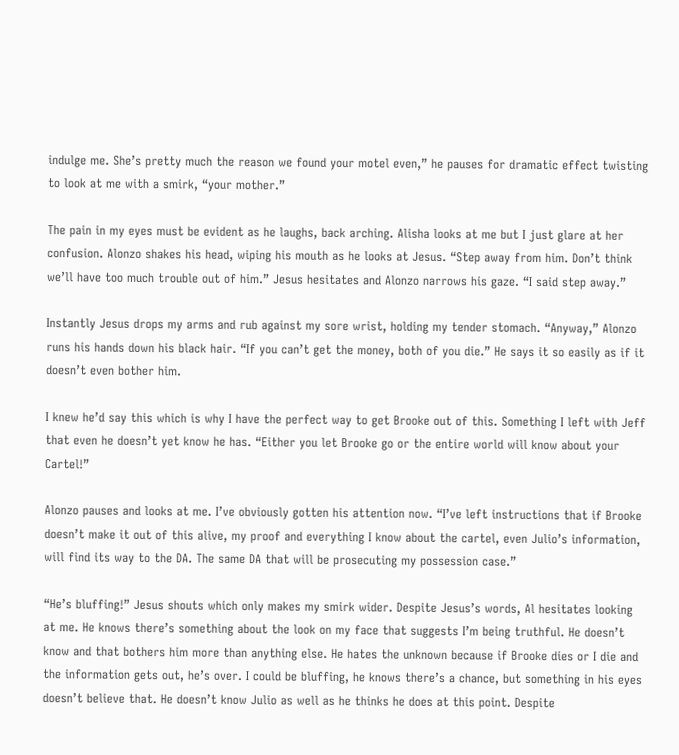indulge me. She’s pretty much the reason we found your motel even,” he pauses for dramatic effect twisting to look at me with a smirk, “your mother.”

The pain in my eyes must be evident as he laughs, back arching. Alisha looks at me but I just glare at her confusion. Alonzo shakes his head, wiping his mouth as he looks at Jesus. “Step away from him. Don’t think we’ll have too much trouble out of him.” Jesus hesitates and Alonzo narrows his gaze. “I said step away.”

Instantly Jesus drops my arms and rub against my sore wrist, holding my tender stomach. “Anyway,” Alonzo runs his hands down his black hair. “If you can’t get the money, both of you die.” He says it so easily as if it doesn’t even bother him.

I knew he’d say this which is why I have the perfect way to get Brooke out of this. Something I left with Jeff that even he doesn’t yet know he has. “Either you let Brooke go or the entire world will know about your Cartel!”

Alonzo pauses and looks at me. I’ve obviously gotten his attention now. “I’ve left instructions that if Brooke doesn’t make it out of this alive, my proof and everything I know about the cartel, even Julio’s information, will find its way to the DA. The same DA that will be prosecuting my possession case.”

“He’s bluffing!” Jesus shouts which only makes my smirk wider. Despite Jesus’s words, Al hesitates looking at me. He knows there’s something about the look on my face that suggests I’m being truthful. He doesn’t know and that bothers him more than anything else. He hates the unknown because if Brooke dies or I die and the information gets out, he’s over. I could be bluffing, he knows there’s a chance, but something in his eyes doesn’t believe that. He doesn’t know Julio as well as he thinks he does at this point. Despite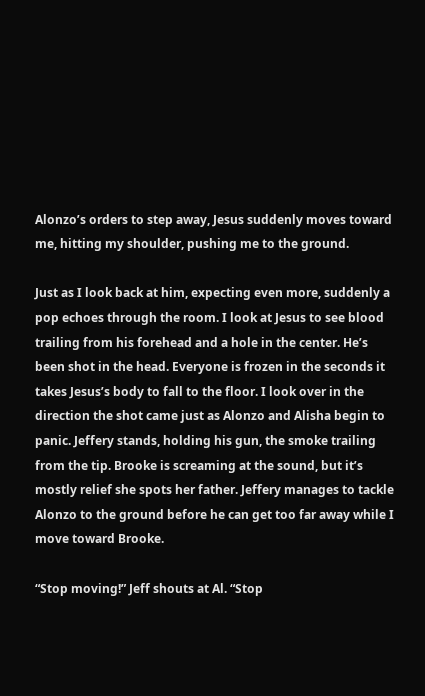Alonzo’s orders to step away, Jesus suddenly moves toward me, hitting my shoulder, pushing me to the ground.

Just as I look back at him, expecting even more, suddenly a pop echoes through the room. I look at Jesus to see blood trailing from his forehead and a hole in the center. He’s been shot in the head. Everyone is frozen in the seconds it takes Jesus’s body to fall to the floor. I look over in the direction the shot came just as Alonzo and Alisha begin to panic. Jeffery stands, holding his gun, the smoke trailing from the tip. Brooke is screaming at the sound, but it’s mostly relief she spots her father. Jeffery manages to tackle Alonzo to the ground before he can get too far away while I move toward Brooke.

“Stop moving!” Jeff shouts at Al. “Stop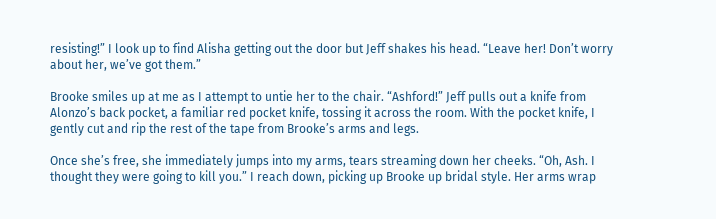resisting!” I look up to find Alisha getting out the door but Jeff shakes his head. “Leave her! Don’t worry about her, we’ve got them.”

Brooke smiles up at me as I attempt to untie her to the chair. “Ashford!” Jeff pulls out a knife from Alonzo’s back pocket, a familiar red pocket knife, tossing it across the room. With the pocket knife, I gently cut and rip the rest of the tape from Brooke’s arms and legs.

Once she’s free, she immediately jumps into my arms, tears streaming down her cheeks. “Oh, Ash. I thought they were going to kill you.” I reach down, picking up Brooke up bridal style. Her arms wrap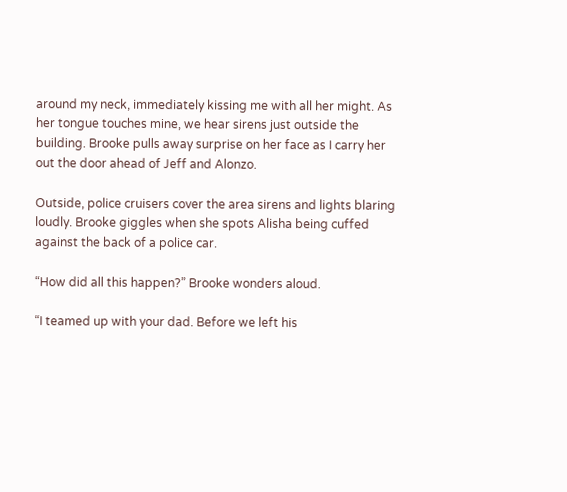around my neck, immediately kissing me with all her might. As her tongue touches mine, we hear sirens just outside the building. Brooke pulls away surprise on her face as I carry her out the door ahead of Jeff and Alonzo.

Outside, police cruisers cover the area sirens and lights blaring loudly. Brooke giggles when she spots Alisha being cuffed against the back of a police car.

“How did all this happen?” Brooke wonders aloud.

“I teamed up with your dad. Before we left his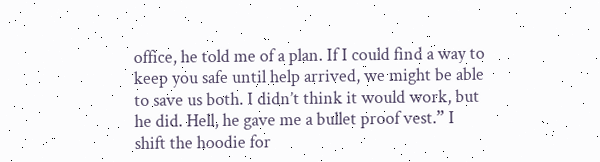office, he told me of a plan. If I could find a way to keep you safe until help arrived, we might be able to save us both. I didn’t think it would work, but he did. Hell, he gave me a bullet proof vest.” I shift the hoodie for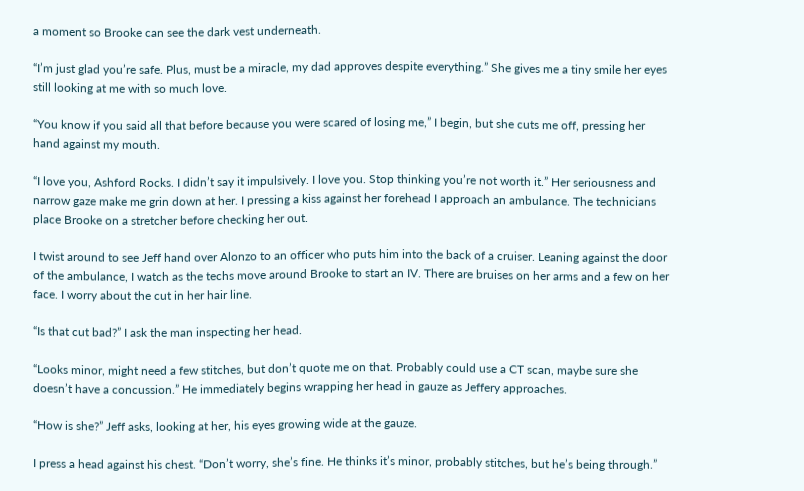a moment so Brooke can see the dark vest underneath.

“I’m just glad you’re safe. Plus, must be a miracle, my dad approves despite everything.” She gives me a tiny smile her eyes still looking at me with so much love.

“You know if you said all that before because you were scared of losing me,” I begin, but she cuts me off, pressing her hand against my mouth.

“I love you, Ashford Rocks. I didn’t say it impulsively. I love you. Stop thinking you’re not worth it.” Her seriousness and narrow gaze make me grin down at her. I pressing a kiss against her forehead I approach an ambulance. The technicians place Brooke on a stretcher before checking her out.

I twist around to see Jeff hand over Alonzo to an officer who puts him into the back of a cruiser. Leaning against the door of the ambulance, I watch as the techs move around Brooke to start an IV. There are bruises on her arms and a few on her face. I worry about the cut in her hair line.

“Is that cut bad?” I ask the man inspecting her head.

“Looks minor, might need a few stitches, but don’t quote me on that. Probably could use a CT scan, maybe sure she doesn’t have a concussion.” He immediately begins wrapping her head in gauze as Jeffery approaches.

“How is she?” Jeff asks, looking at her, his eyes growing wide at the gauze.

I press a head against his chest. “Don’t worry, she’s fine. He thinks it’s minor, probably stitches, but he’s being through.”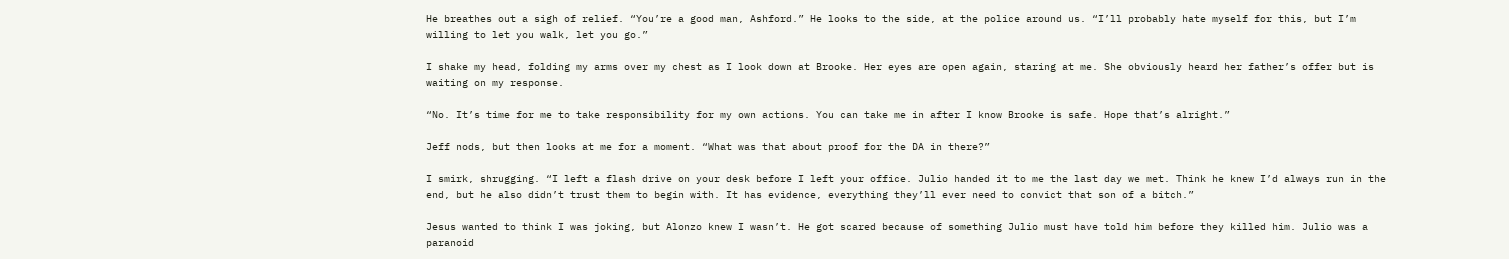He breathes out a sigh of relief. “You’re a good man, Ashford.” He looks to the side, at the police around us. “I’ll probably hate myself for this, but I’m willing to let you walk, let you go.”

I shake my head, folding my arms over my chest as I look down at Brooke. Her eyes are open again, staring at me. She obviously heard her father’s offer but is waiting on my response.

“No. It’s time for me to take responsibility for my own actions. You can take me in after I know Brooke is safe. Hope that’s alright.”

Jeff nods, but then looks at me for a moment. “What was that about proof for the DA in there?”

I smirk, shrugging. “I left a flash drive on your desk before I left your office. Julio handed it to me the last day we met. Think he knew I’d always run in the end, but he also didn’t trust them to begin with. It has evidence, everything they’ll ever need to convict that son of a bitch.”

Jesus wanted to think I was joking, but Alonzo knew I wasn’t. He got scared because of something Julio must have told him before they killed him. Julio was a paranoid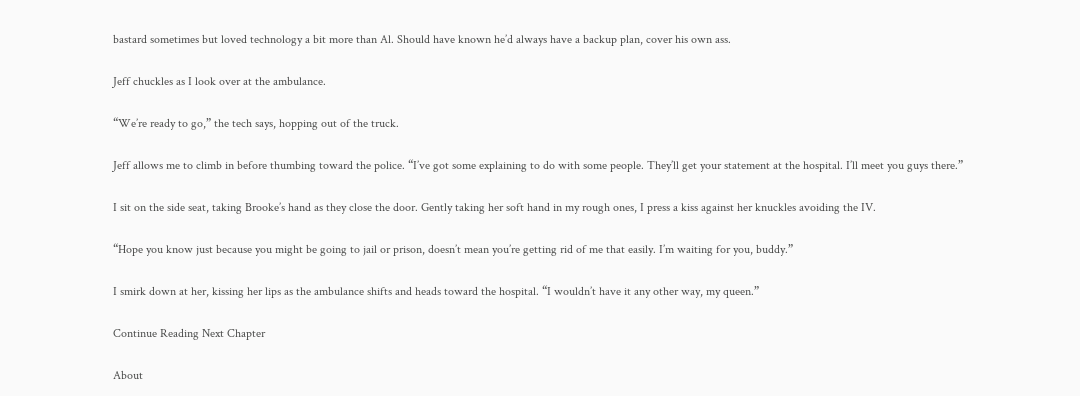bastard sometimes but loved technology a bit more than Al. Should have known he’d always have a backup plan, cover his own ass.

Jeff chuckles as I look over at the ambulance.

“We’re ready to go,” the tech says, hopping out of the truck.

Jeff allows me to climb in before thumbing toward the police. “I’ve got some explaining to do with some people. They’ll get your statement at the hospital. I’ll meet you guys there.”

I sit on the side seat, taking Brooke’s hand as they close the door. Gently taking her soft hand in my rough ones, I press a kiss against her knuckles avoiding the IV.

“Hope you know just because you might be going to jail or prison, doesn’t mean you’re getting rid of me that easily. I’m waiting for you, buddy.”

I smirk down at her, kissing her lips as the ambulance shifts and heads toward the hospital. “I wouldn’t have it any other way, my queen.”

Continue Reading Next Chapter

About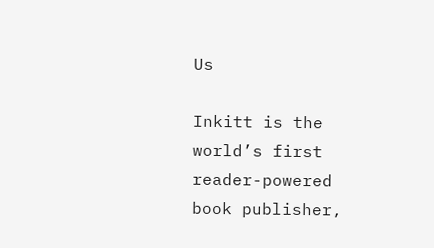Us

Inkitt is the world’s first reader-powered book publisher,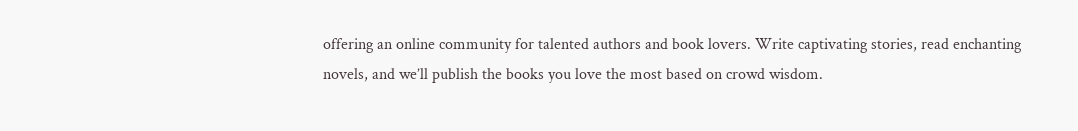offering an online community for talented authors and book lovers. Write captivating stories, read enchanting novels, and we’ll publish the books you love the most based on crowd wisdom.